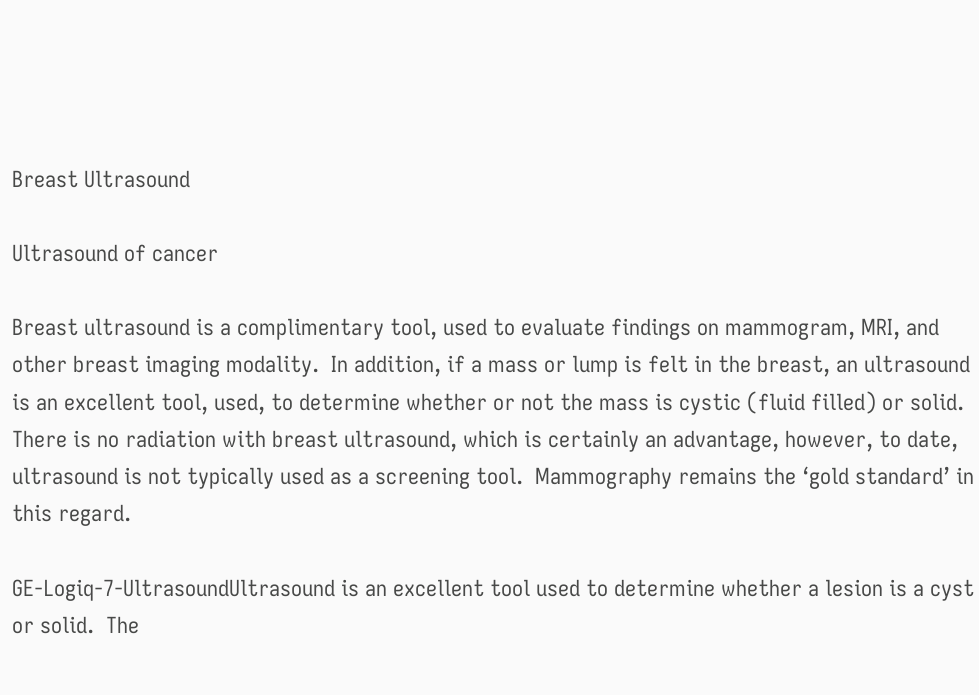Breast Ultrasound

Ultrasound of cancer

Breast ultrasound is a complimentary tool, used to evaluate findings on mammogram, MRI, and other breast imaging modality.  In addition, if a mass or lump is felt in the breast, an ultrasound is an excellent tool, used, to determine whether or not the mass is cystic (fluid filled) or solid.  There is no radiation with breast ultrasound, which is certainly an advantage, however, to date, ultrasound is not typically used as a screening tool.  Mammography remains the ‘gold standard’ in this regard.

GE-Logiq-7-UltrasoundUltrasound is an excellent tool used to determine whether a lesion is a cyst or solid.  The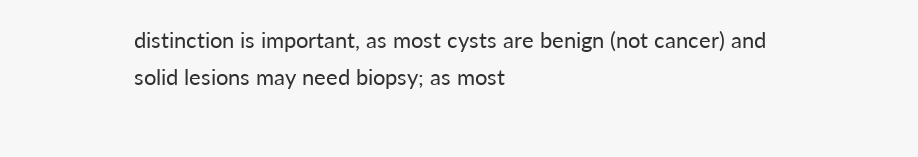distinction is important, as most cysts are benign (not cancer) and solid lesions may need biopsy; as most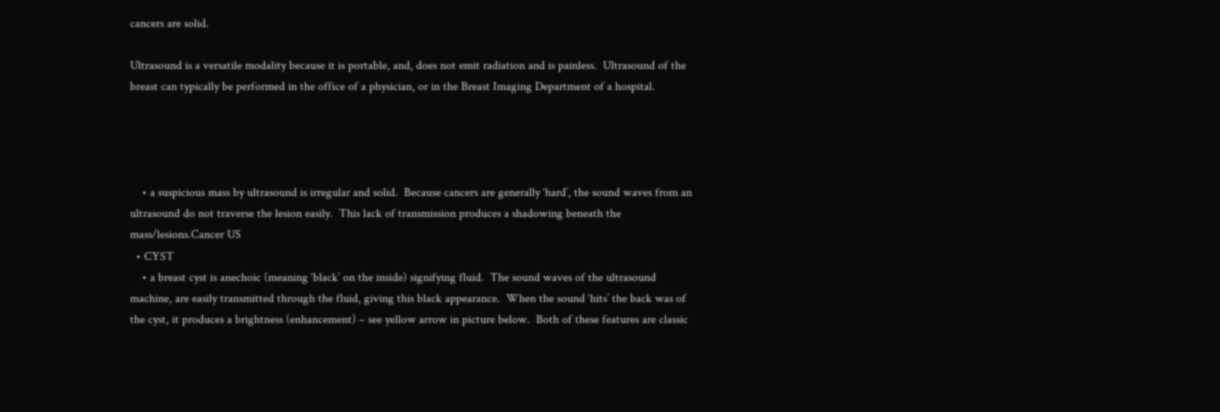cancers are solid.

Ultrasound is a versatile modality because it is portable, and, does not emit radiation and is painless.  Ultrasound of the breast can typically be performed in the office of a physician, or in the Breast Imaging Department of a hospital.




    • a suspicious mass by ultrasound is irregular and solid.  Because cancers are generally ‘hard’, the sound waves from an ultrasound do not traverse the lesion easily.  This lack of transmission produces a shadowing beneath the mass/lesions.Cancer US
  • CYST
    • a breast cyst is anechoic (meaning ‘black’ on the inside) signifying fluid.  The sound waves of the ultrasound machine, are easily transmitted through the fluid, giving this black appearance.  When the sound ‘hits’ the back was of the cyst, it produces a brightness (enhancement) – see yellow arrow in picture below.  Both of these features are classic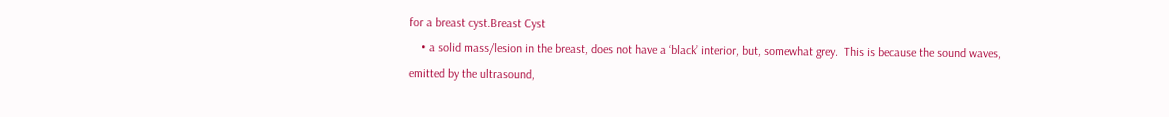for a breast cyst.Breast Cyst
    • a solid mass/lesion in the breast, does not have a ‘black’ interior, but, somewhat grey.  This is because the sound waves, emitted by the ultrasound,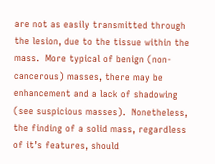are not as easily transmitted through the lesion, due to the tissue within the mass.  More typical of benign (non-cancerous) masses, there may be enhancement and a lack of shadowing (see suspicious masses).  Nonetheless, the finding of a solid mass, regardless of it’s features, should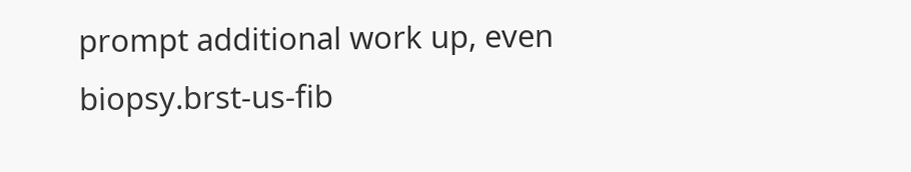prompt additional work up, even biopsy.brst-us-fib